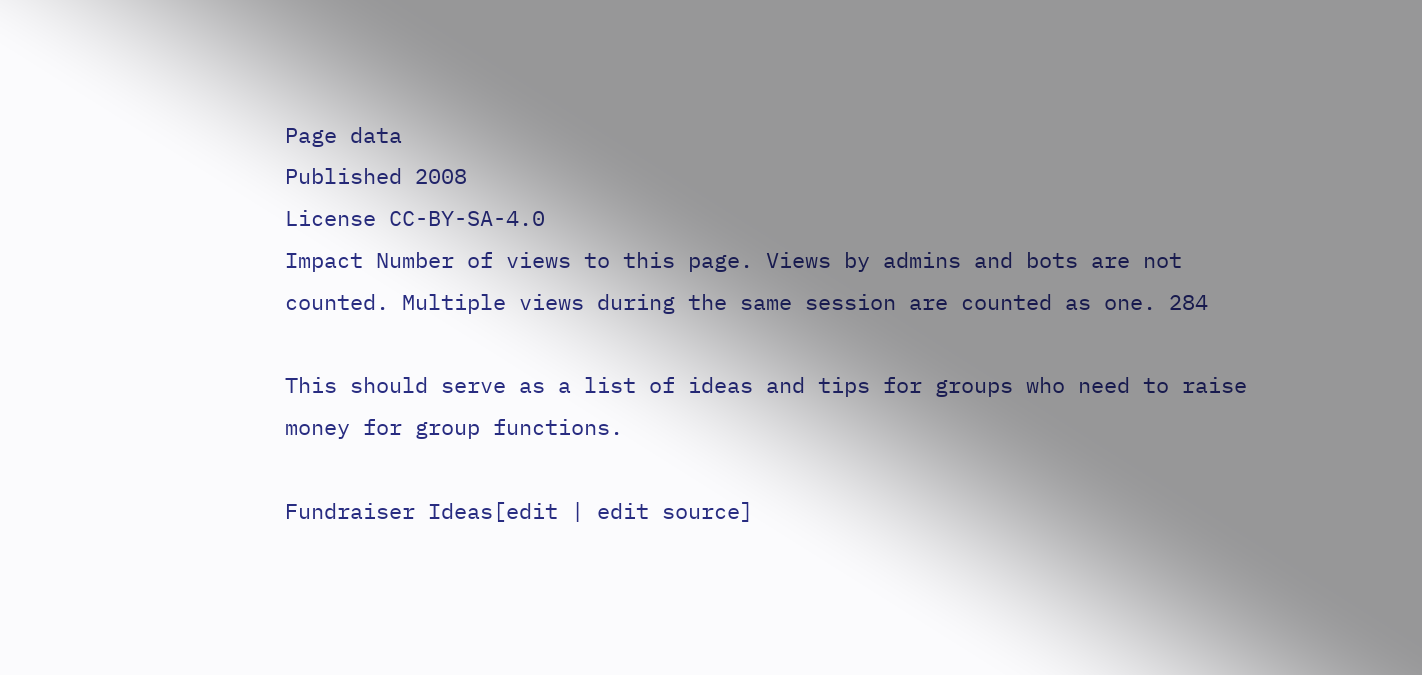Page data
Published 2008
License CC-BY-SA-4.0
Impact Number of views to this page. Views by admins and bots are not counted. Multiple views during the same session are counted as one. 284

This should serve as a list of ideas and tips for groups who need to raise money for group functions.

Fundraiser Ideas[edit | edit source]